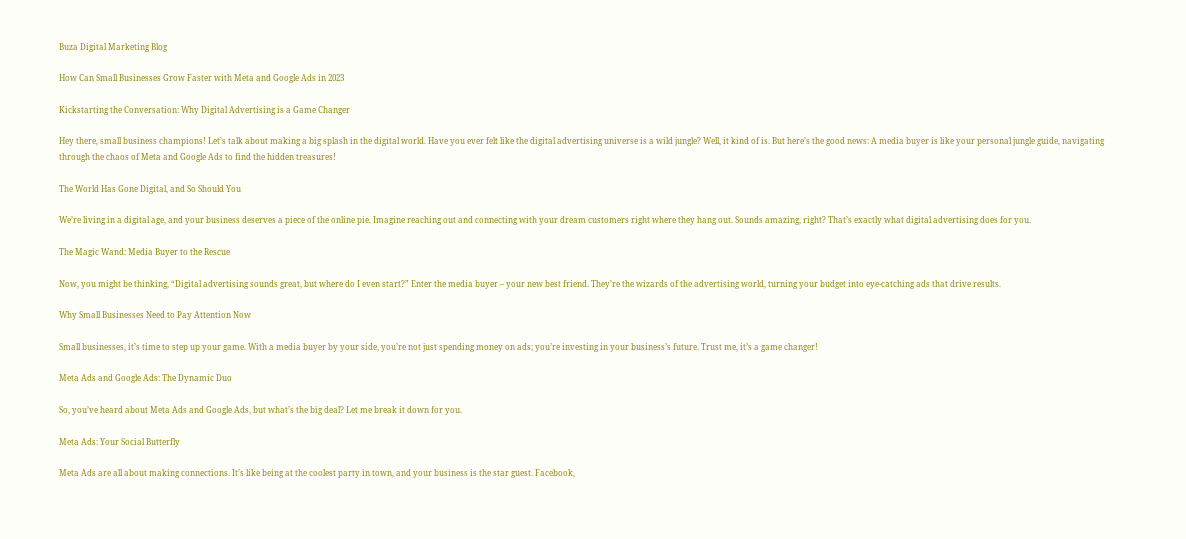Buza Digital Marketing Blog

How Can Small Businesses Grow Faster with Meta and Google Ads in 2023

Kickstarting the Conversation: Why Digital Advertising is a Game Changer

Hey there, small business champions! Let’s talk about making a big splash in the digital world. Have you ever felt like the digital advertising universe is a wild jungle? Well, it kind of is. But here’s the good news: A media buyer is like your personal jungle guide, navigating through the chaos of Meta and Google Ads to find the hidden treasures!

The World Has Gone Digital, and So Should You

We’re living in a digital age, and your business deserves a piece of the online pie. Imagine reaching out and connecting with your dream customers right where they hang out. Sounds amazing, right? That’s exactly what digital advertising does for you.

The Magic Wand: Media Buyer to the Rescue

Now, you might be thinking, “Digital advertising sounds great, but where do I even start?” Enter the media buyer – your new best friend. They’re the wizards of the advertising world, turning your budget into eye-catching ads that drive results.

Why Small Businesses Need to Pay Attention Now

Small businesses, it’s time to step up your game. With a media buyer by your side, you’re not just spending money on ads; you’re investing in your business’s future. Trust me, it’s a game changer!

Meta Ads and Google Ads: The Dynamic Duo

So, you’ve heard about Meta Ads and Google Ads, but what’s the big deal? Let me break it down for you.

Meta Ads: Your Social Butterfly

Meta Ads are all about making connections. It’s like being at the coolest party in town, and your business is the star guest. Facebook,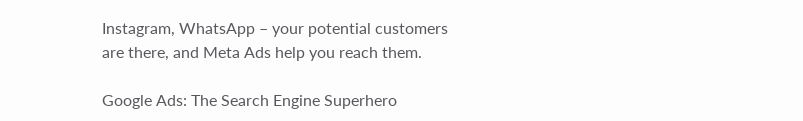Instagram, WhatsApp – your potential customers are there, and Meta Ads help you reach them.

Google Ads: The Search Engine Superhero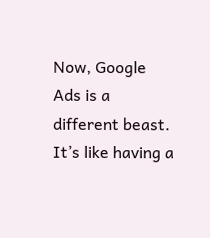Now, Google Ads is a different beast. It’s like having a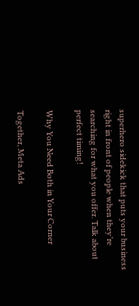superhero sidekick that puts your business right in front of people when they’re searching for what you offer. Talk about perfect timing!

Why You Need Both in Your Corner

Together, Meta Ads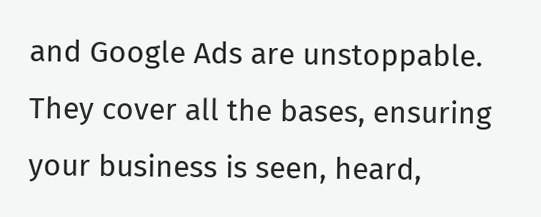and Google Ads are unstoppable. They cover all the bases, ensuring your business is seen, heard,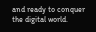and ready to conquer the digital world.